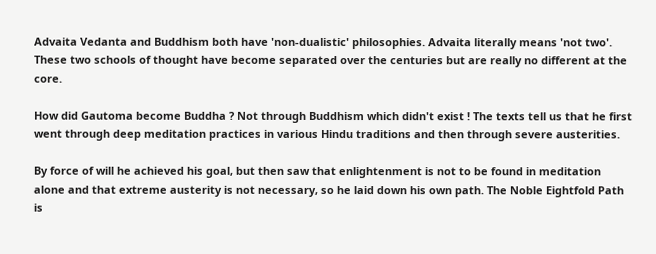Advaita Vedanta and Buddhism both have 'non-dualistic' philosophies. Advaita literally means 'not two'. These two schools of thought have become separated over the centuries but are really no different at the core.

How did Gautoma become Buddha ? Not through Buddhism which didn't exist ! The texts tell us that he first went through deep meditation practices in various Hindu traditions and then through severe austerities.

By force of will he achieved his goal, but then saw that enlightenment is not to be found in meditation alone and that extreme austerity is not necessary, so he laid down his own path. The Noble Eightfold Path is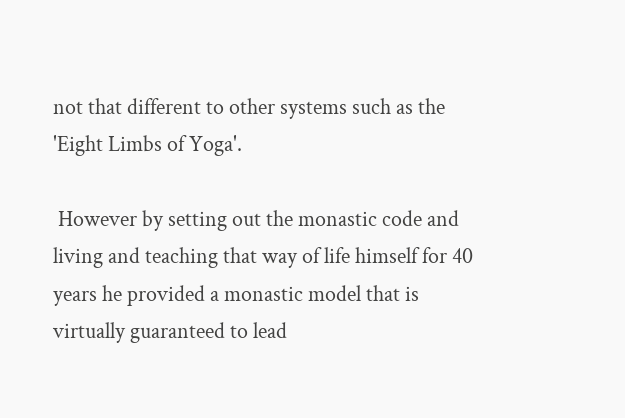not that different to other systems such as the 'Eight Limbs of Yoga'.

 However by setting out the monastic code and living and teaching that way of life himself for 40 years he provided a monastic model that is virtually guaranteed to lead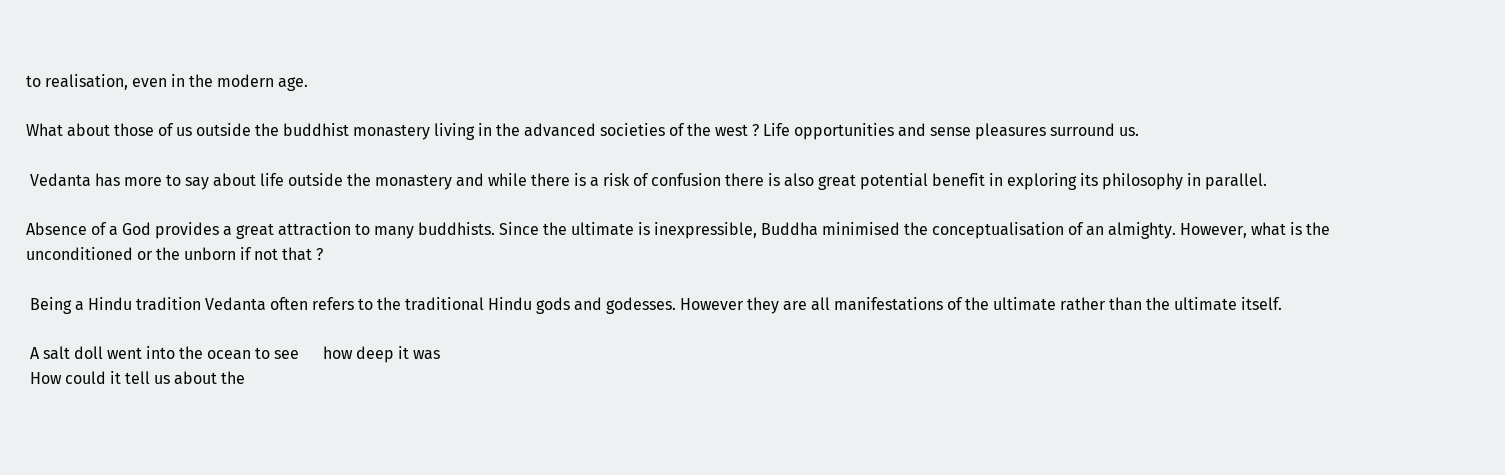to realisation, even in the modern age.

What about those of us outside the buddhist monastery living in the advanced societies of the west ? Life opportunities and sense pleasures surround us.

 Vedanta has more to say about life outside the monastery and while there is a risk of confusion there is also great potential benefit in exploring its philosophy in parallel.

Absence of a God provides a great attraction to many buddhists. Since the ultimate is inexpressible, Buddha minimised the conceptualisation of an almighty. However, what is the unconditioned or the unborn if not that ?

 Being a Hindu tradition Vedanta often refers to the traditional Hindu gods and godesses. However they are all manifestations of the ultimate rather than the ultimate itself.

 A salt doll went into the ocean to see      how deep it was
 How could it tell us about the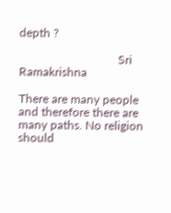depth ?

                                 Sri Ramakrishna

There are many people and therefore there are many paths. No religion should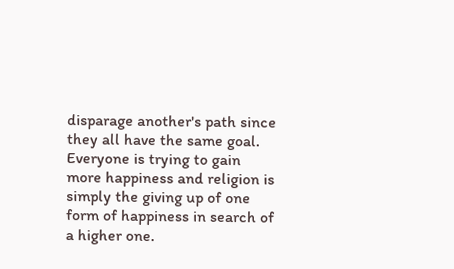disparage another's path since they all have the same goal. Everyone is trying to gain more happiness and religion is simply the giving up of one form of happiness in search of a higher one.